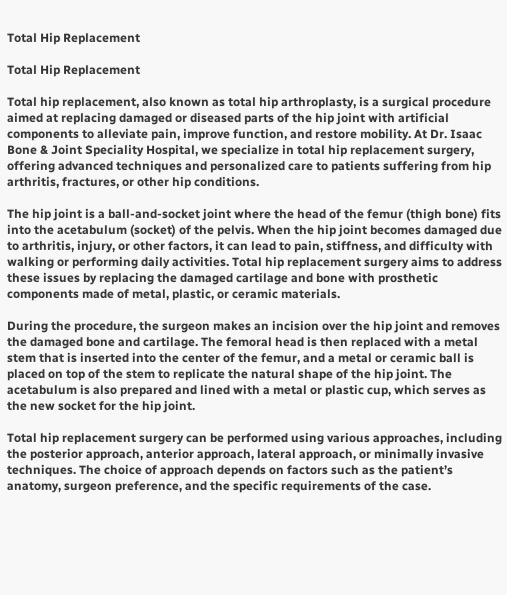Total Hip Replacement

Total Hip Replacement

Total hip replacement, also known as total hip arthroplasty, is a surgical procedure aimed at replacing damaged or diseased parts of the hip joint with artificial components to alleviate pain, improve function, and restore mobility. At Dr. Isaac Bone & Joint Speciality Hospital, we specialize in total hip replacement surgery, offering advanced techniques and personalized care to patients suffering from hip arthritis, fractures, or other hip conditions.

The hip joint is a ball-and-socket joint where the head of the femur (thigh bone) fits into the acetabulum (socket) of the pelvis. When the hip joint becomes damaged due to arthritis, injury, or other factors, it can lead to pain, stiffness, and difficulty with walking or performing daily activities. Total hip replacement surgery aims to address these issues by replacing the damaged cartilage and bone with prosthetic components made of metal, plastic, or ceramic materials.

During the procedure, the surgeon makes an incision over the hip joint and removes the damaged bone and cartilage. The femoral head is then replaced with a metal stem that is inserted into the center of the femur, and a metal or ceramic ball is placed on top of the stem to replicate the natural shape of the hip joint. The acetabulum is also prepared and lined with a metal or plastic cup, which serves as the new socket for the hip joint.

Total hip replacement surgery can be performed using various approaches, including the posterior approach, anterior approach, lateral approach, or minimally invasive techniques. The choice of approach depends on factors such as the patient’s anatomy, surgeon preference, and the specific requirements of the case.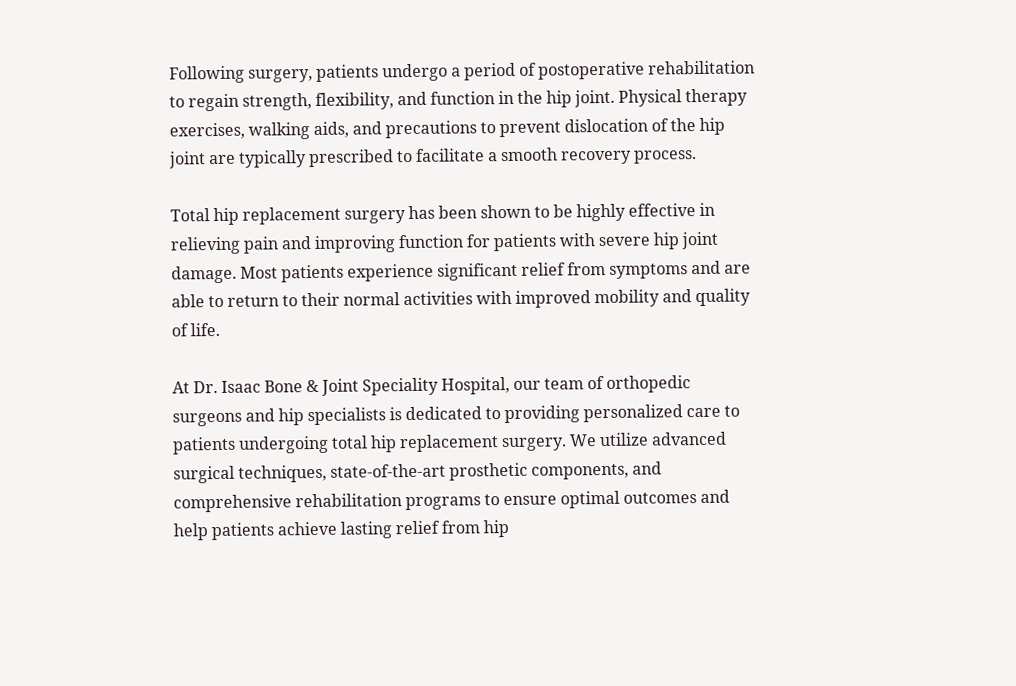Following surgery, patients undergo a period of postoperative rehabilitation to regain strength, flexibility, and function in the hip joint. Physical therapy exercises, walking aids, and precautions to prevent dislocation of the hip joint are typically prescribed to facilitate a smooth recovery process.

Total hip replacement surgery has been shown to be highly effective in relieving pain and improving function for patients with severe hip joint damage. Most patients experience significant relief from symptoms and are able to return to their normal activities with improved mobility and quality of life.

At Dr. Isaac Bone & Joint Speciality Hospital, our team of orthopedic surgeons and hip specialists is dedicated to providing personalized care to patients undergoing total hip replacement surgery. We utilize advanced surgical techniques, state-of-the-art prosthetic components, and comprehensive rehabilitation programs to ensure optimal outcomes and help patients achieve lasting relief from hip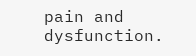pain and dysfunction.